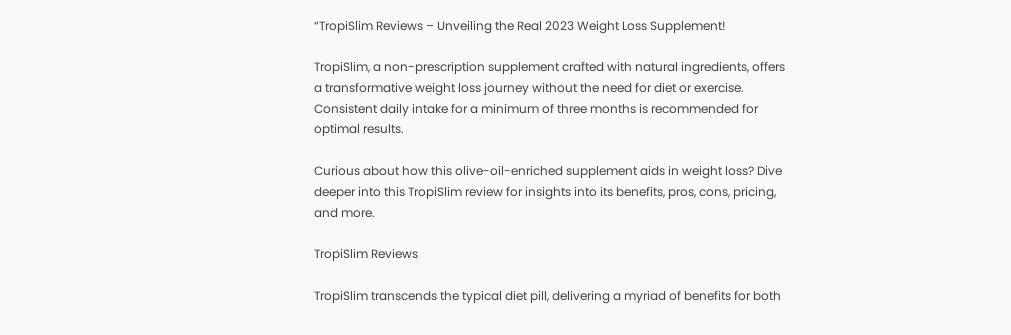“TropiSlim Reviews – Unveiling the Real 2023 Weight Loss Supplement!

TropiSlim, a non-prescription supplement crafted with natural ingredients, offers a transformative weight loss journey without the need for diet or exercise. Consistent daily intake for a minimum of three months is recommended for optimal results.

Curious about how this olive-oil-enriched supplement aids in weight loss? Dive deeper into this TropiSlim review for insights into its benefits, pros, cons, pricing, and more.

TropiSlim Reviews

TropiSlim transcends the typical diet pill, delivering a myriad of benefits for both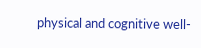physical and cognitive well-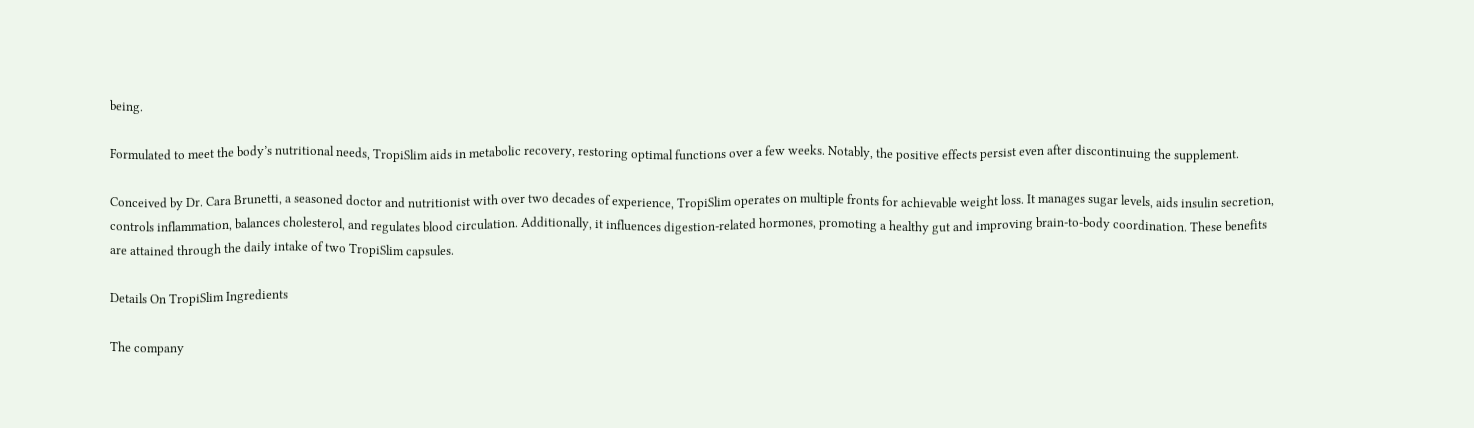being.

Formulated to meet the body’s nutritional needs, TropiSlim aids in metabolic recovery, restoring optimal functions over a few weeks. Notably, the positive effects persist even after discontinuing the supplement.

Conceived by Dr. Cara Brunetti, a seasoned doctor and nutritionist with over two decades of experience, TropiSlim operates on multiple fronts for achievable weight loss. It manages sugar levels, aids insulin secretion, controls inflammation, balances cholesterol, and regulates blood circulation. Additionally, it influences digestion-related hormones, promoting a healthy gut and improving brain-to-body coordination. These benefits are attained through the daily intake of two TropiSlim capsules.

Details On TropiSlim Ingredients

The company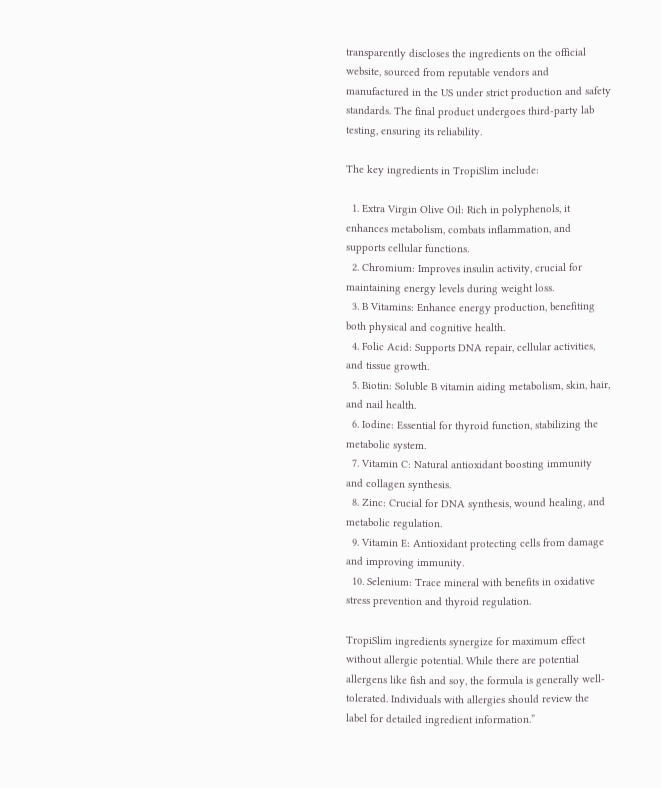transparently discloses the ingredients on the official website, sourced from reputable vendors and manufactured in the US under strict production and safety standards. The final product undergoes third-party lab testing, ensuring its reliability.

The key ingredients in TropiSlim include:

  1. Extra Virgin Olive Oil: Rich in polyphenols, it enhances metabolism, combats inflammation, and supports cellular functions.
  2. Chromium: Improves insulin activity, crucial for maintaining energy levels during weight loss.
  3. B Vitamins: Enhance energy production, benefiting both physical and cognitive health.
  4. Folic Acid: Supports DNA repair, cellular activities, and tissue growth.
  5. Biotin: Soluble B vitamin aiding metabolism, skin, hair, and nail health.
  6. Iodine: Essential for thyroid function, stabilizing the metabolic system.
  7. Vitamin C: Natural antioxidant boosting immunity and collagen synthesis.
  8. Zinc: Crucial for DNA synthesis, wound healing, and metabolic regulation.
  9. Vitamin E: Antioxidant protecting cells from damage and improving immunity.
  10. Selenium: Trace mineral with benefits in oxidative stress prevention and thyroid regulation.

TropiSlim ingredients synergize for maximum effect without allergic potential. While there are potential allergens like fish and soy, the formula is generally well-tolerated. Individuals with allergies should review the label for detailed ingredient information.”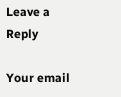Leave a Reply

Your email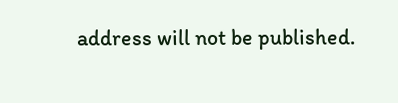address will not be published.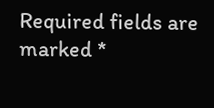Required fields are marked *